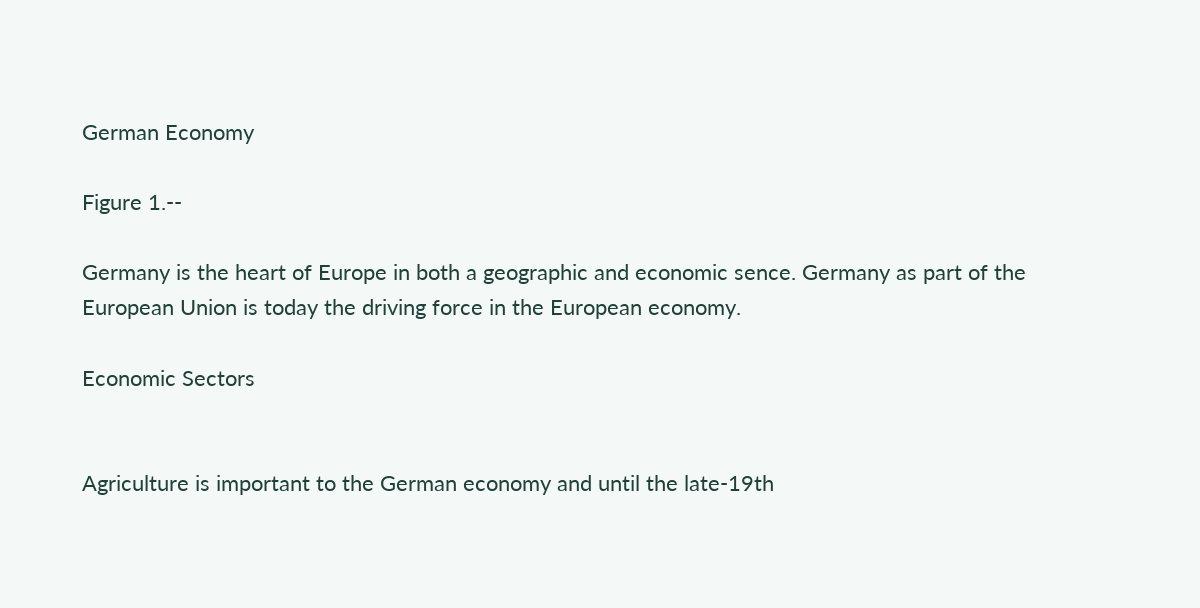German Economy

Figure 1.--

Germany is the heart of Europe in both a geographic and economic sence. Germany as part of the European Union is today the driving force in the European economy.

Economic Sectors


Agriculture is important to the German economy and until the late-19th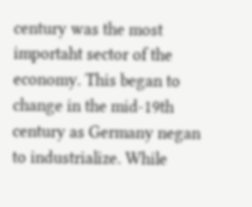century was the most importaht sector of the economy. This began to change in the mid-19th century as Germany negan to industrialize. While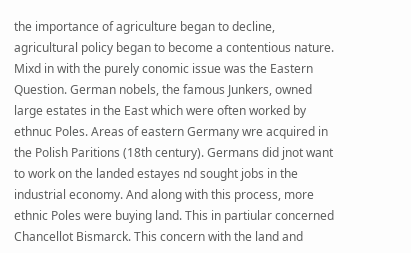the importance of agriculture began to decline, agricultural policy began to become a contentious nature. Mixd in with the purely conomic issue was the Eastern Question. German nobels, the famous Junkers, owned large estates in the East which were often worked by ethnuc Poles. Areas of eastern Germany wre acquired in the Polish Paritions (18th century). Germans did jnot want to work on the landed estayes nd sought jobs in the industrial economy. And along with this process, more ethnic Poles were buying land. This in partiular concerned Chancellot Bismarck. This concern with the land and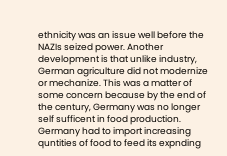ethnicity was an issue well before the NAZIs seized power. Another development is that unlike industry, German agriculture did not modernize or mechanize. This was a matter of some concern because by the end of the century, Germany was no longer self sufficent in food production. Germany had to import increasing quntities of food to feed its expnding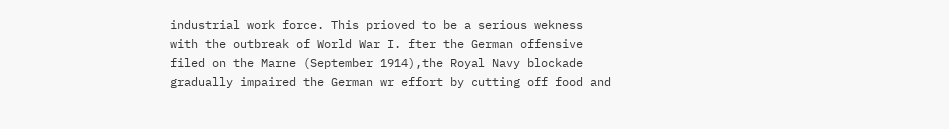industrial work force. This prioved to be a serious wekness with the outbreak of World War I. fter the German offensive filed on the Marne (September 1914),the Royal Navy blockade gradually impaired the German wr effort by cutting off food and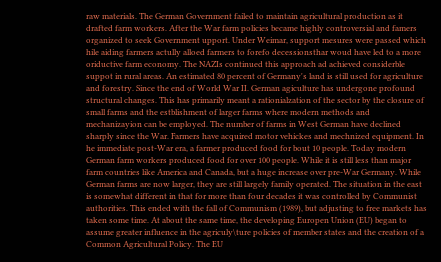raw materials. The German Government failed to maintain agricultural production as it drafted farm workers. After the War farm policies became highly controversial and famers organized to seek Government upport. Under Weimar, support mesures were passed which hile aiding farmers actully alloed farmers to forefo decessionsthar woud have led to a more oriductive farm economy. The NAZIs continued this approach ad achieved considerble suppot in rural areas. An estimated 80 percent of Germany's land is still used for agriculture and forestry. Since the end of World War II. German agiculture has undergone profound structural changes. This has primarily meant a rationialzation of the sector by the closure of small farms and the estblishment of larger farms where modern methods and mechanizayion can be employed. The number of farms in West German have declined sharply since the War. Farmers have acquired motor vehickes and mechnized equipment. In he immediate post-War era, a farmer produced food for bout 10 people. Today modern German farm workers produced food for over 100 people. While it is still less than major farm countries like America and Canada, but a huge increase over pre-War Germany. While German farms are now larger, they are still largely family operated. The situation in the east is somewhat different in that for more than four decades it was controlled by Communist authorities. This ended with the fall of Communism (1989), but adjusting to free markets has taken some time. At about the same time, the developing Europen Union (EU) began to assume greater influence in the agriculy\ture policies of member states and the creation of a Common Agricultural Policy. The EU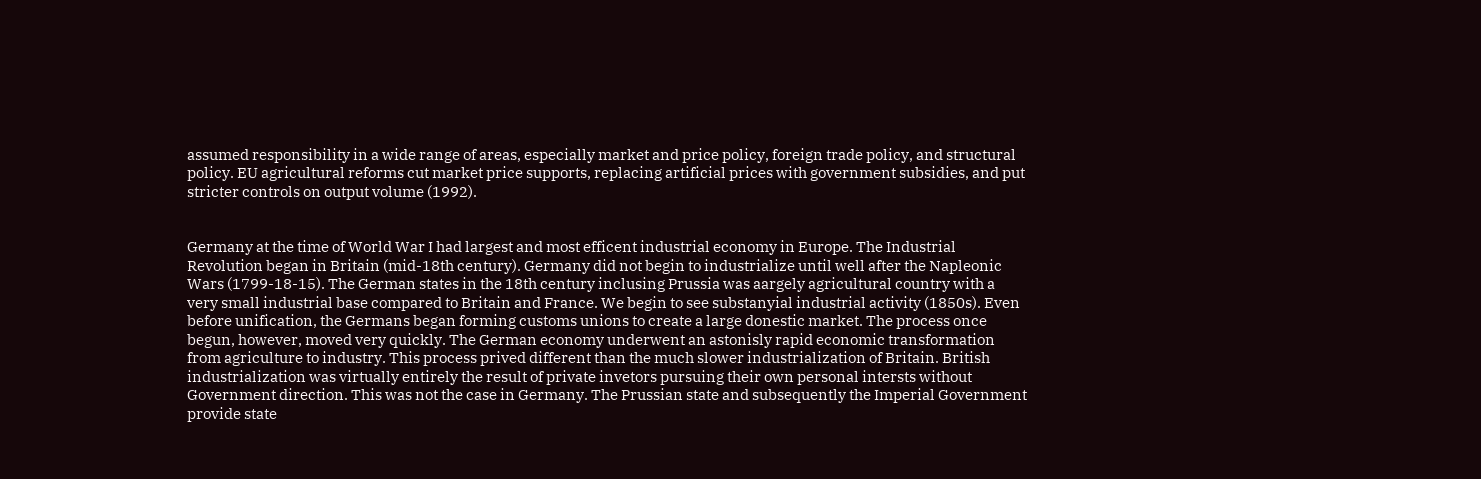assumed responsibility in a wide range of areas, especially market and price policy, foreign trade policy, and structural policy. EU agricultural reforms cut market price supports, replacing artificial prices with government subsidies, and put stricter controls on output volume (1992).


Germany at the time of World War I had largest and most efficent industrial economy in Europe. The Industrial Revolution began in Britain (mid-18th century). Germany did not begin to industrialize until well after the Napleonic Wars (1799-18-15). The German states in the 18th century inclusing Prussia was aargely agricultural country with a very small industrial base compared to Britain and France. We begin to see substanyial industrial activity (1850s). Even before unification, the Germans began forming customs unions to create a large donestic market. The process once begun, however, moved very quickly. The German economy underwent an astonisly rapid economic transformation from agriculture to industry. This process prived different than the much slower industrialization of Britain. British industrialization was virtually entirely the result of private invetors pursuing their own personal intersts without Government direction. This was not the case in Germany. The Prussian state and subsequently the Imperial Government provide state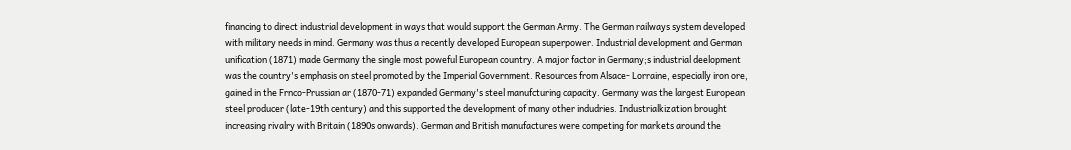financing to direct industrial development in ways that would support the German Army. The German railways system developed with military needs in mind. Germany was thus a recently developed European superpower. Industrial development and German unification (1871) made Germany the single most poweful European country. A major factor in Germany;s industrial deelopment was the country's emphasis on steel promoted by the Imperial Government. Resources from Alsace- Lorraine, especially iron ore, gained in the Frnco-Prussian ar (1870-71) expanded Germany's steel manufcturing capacity. Germany was the largest European steel producer (late-19th century) and this supported the development of many other indudries. Industrialkization brought increasing rivalry with Britain (1890s onwards). German and British manufactures were competing for markets around the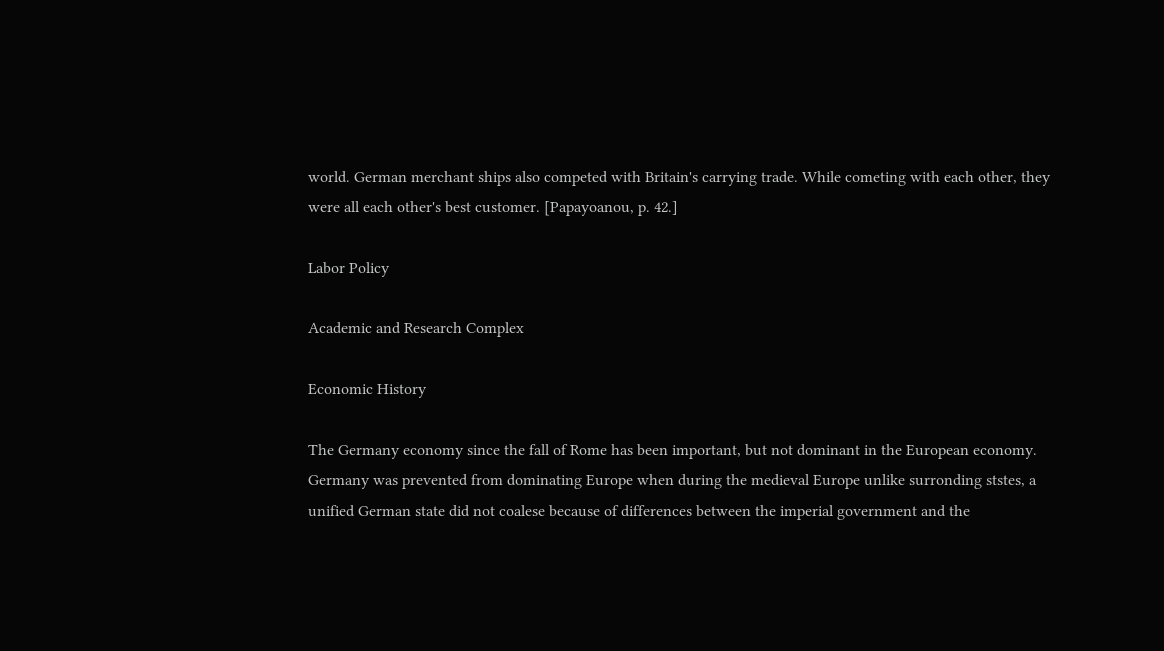world. German merchant ships also competed with Britain's carrying trade. While cometing with each other, they were all each other's best customer. [Papayoanou, p. 42.]

Labor Policy

Academic and Research Complex

Economic History

The Germany economy since the fall of Rome has been important, but not dominant in the European economy. Germany was prevented from dominating Europe when during the medieval Europe unlike surronding ststes, a unified German state did not coalese because of differences between the imperial government and the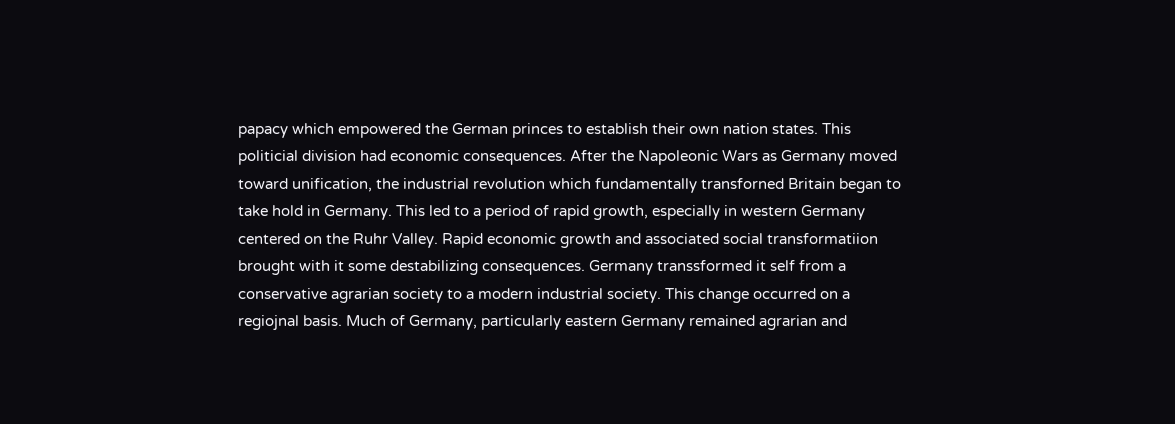papacy which empowered the German princes to establish their own nation states. This politicial division had economic consequences. After the Napoleonic Wars as Germany moved toward unification, the industrial revolution which fundamentally transforned Britain began to take hold in Germany. This led to a period of rapid growth, especially in western Germany centered on the Ruhr Valley. Rapid economic growth and associated social transformatiion brought with it some destabilizing consequences. Germany transsformed it self from a conservative agrarian society to a modern industrial society. This change occurred on a regiojnal basis. Much of Germany, particularly eastern Germany remained agrarian and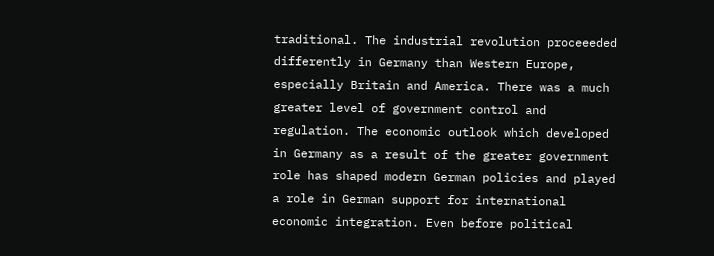traditional. The industrial revolution proceeeded differently in Germany than Western Europe, especially Britain and America. There was a much greater level of government control and regulation. The economic outlook which developed in Germany as a result of the greater government role has shaped modern German policies and played a role in German support for international economic integration. Even before political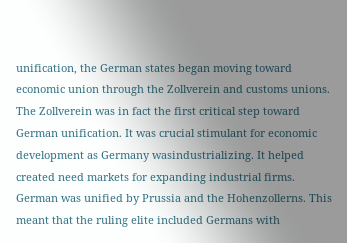unification, the German states began moving toward economic union through the Zollverein and customs unions. The Zollverein was in fact the first critical step toward German unification. It was crucial stimulant for economic development as Germany wasindustrializing. It helped created need markets for expanding industrial firms. German was unified by Prussia and the Hohenzollerns. This meant that the ruling elite included Germans with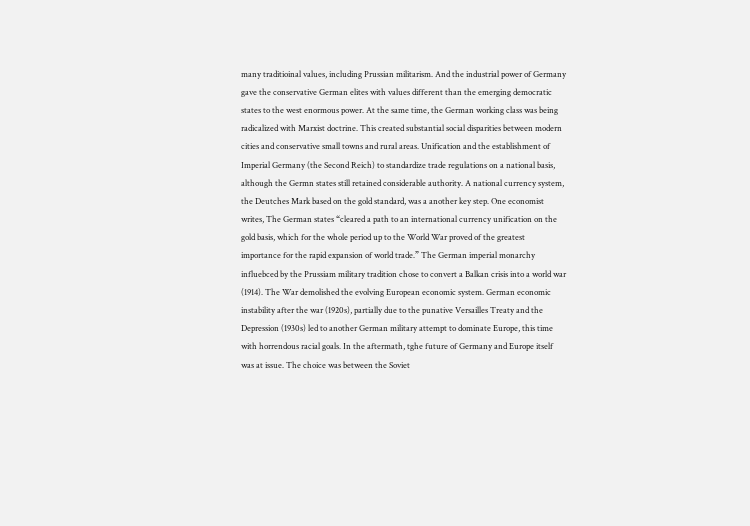many traditioinal values, including Prussian militarism. And the industrial power of Germany gave the conservative German elites with values different than the emerging democratic states to the west enormous power. At the same time, the German working class was being radicalized with Marxist doctrine. This created substantial social disparities between modern cities and conservative small towns and rural areas. Unification and the establishment of Imperial Germany (the Second Reich) to standardize trade regulations on a national basis, although the Germn states still retained considerable authority. A national currency system, the Deutches Mark based on the gold standard, was a another key step. One economist writes, The German states “cleared a path to an international currency unification on the gold basis, which for the whole period up to the World War proved of the greatest importance for the rapid expansion of world trade.” The German imperial monarchy influebced by the Prussiam military tradition chose to convert a Balkan crisis into a world war (1914). The War demolished the evolving European economic system. German economic instability after the war (1920s), partially due to the punative Versailles Treaty and the Depression (1930s) led to another German military attempt to dominate Europe, this time with horrendous racial goals. In the aftermath, tghe future of Germany and Europe itself was at issue. The choice was between the Soviet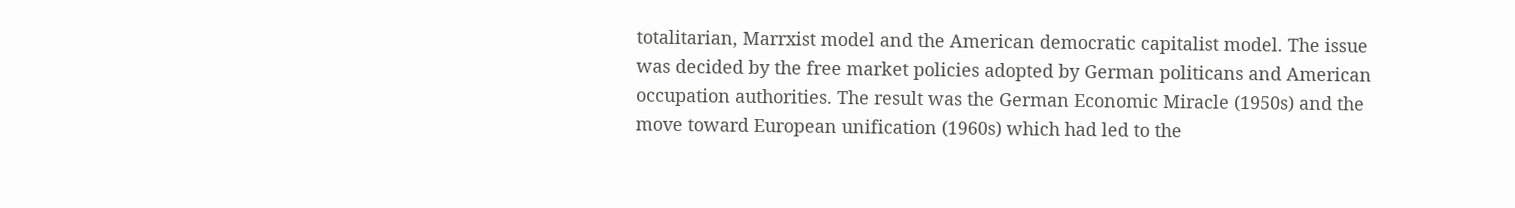totalitarian, Marrxist model and the American democratic capitalist model. The issue was decided by the free market policies adopted by German politicans and American occupation authorities. The result was the German Economic Miracle (1950s) and the move toward European unification (1960s) which had led to the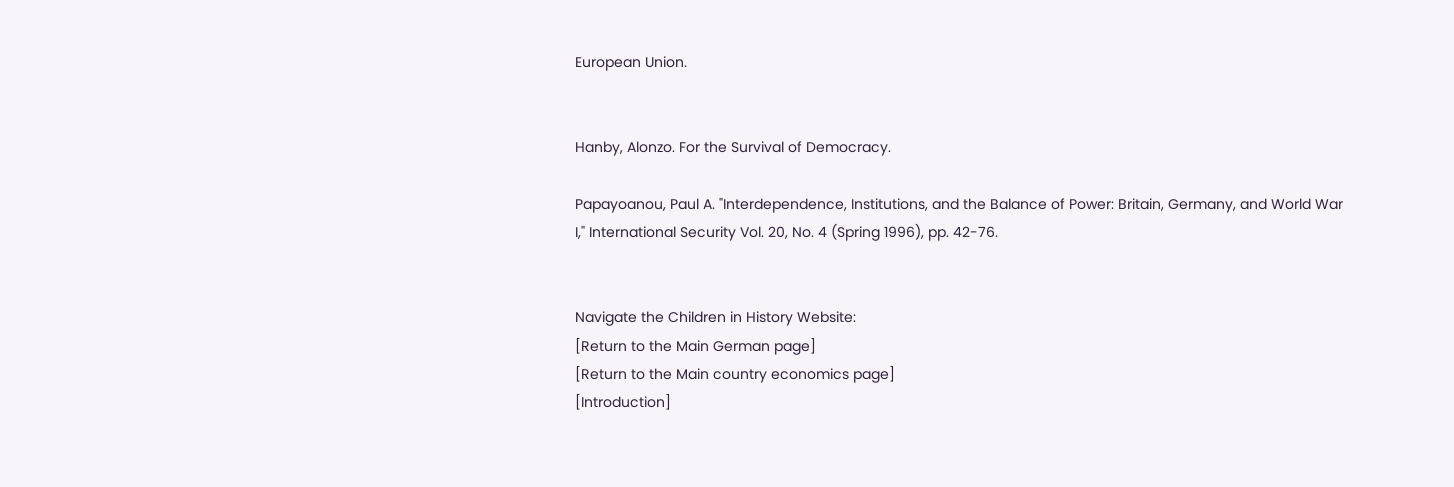European Union.


Hanby, Alonzo. For the Survival of Democracy.

Papayoanou, Paul A. "Interdependence, Institutions, and the Balance of Power: Britain, Germany, and World War I," International Security Vol. 20, No. 4 (Spring 1996), pp. 42-76.


Navigate the Children in History Website:
[Return to the Main German page]
[Return to the Main country economics page]
[Introduction]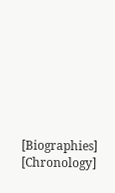[Biographies] [Chronology]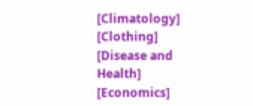[Climatology] [Clothing] [Disease and Health] [Economics]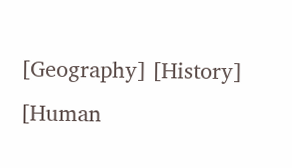[Geography] [History] [Human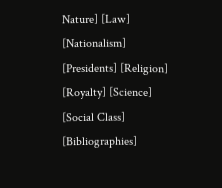Nature] [Law]
[Nationalism] [Presidents] [Religion] [Royalty] [Science] [Social Class]
[Bibliographies]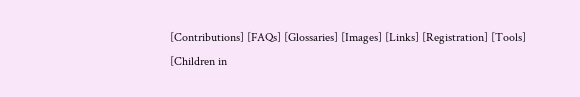[Contributions] [FAQs] [Glossaries] [Images] [Links] [Registration] [Tools]
[Children in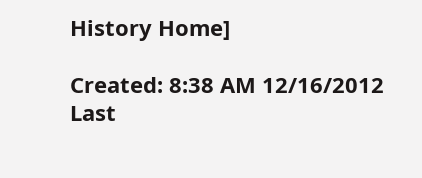History Home]

Created: 8:38 AM 12/16/2012
Last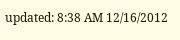updated: 8:38 AM 12/16/2012